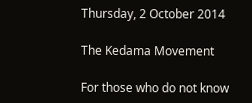Thursday, 2 October 2014

The Kedama Movement

For those who do not know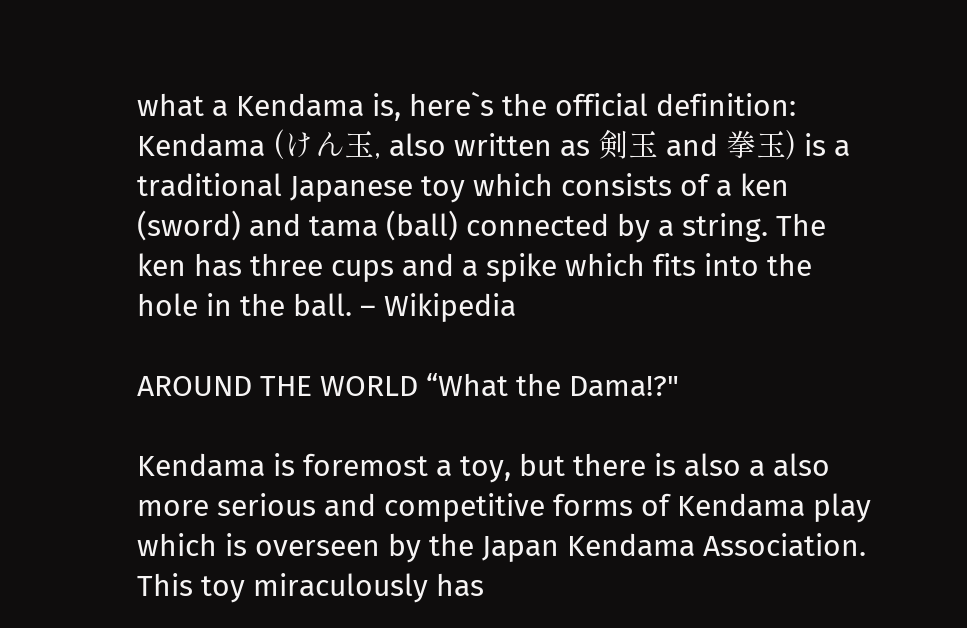what a Kendama is, here`s the official definition:
Kendama (けん玉, also written as 剣玉 and 拳玉) is a traditional Japanese toy which consists of a ken (sword) and tama (ball) connected by a string. The ken has three cups and a spike which fits into the hole in the ball. – Wikipedia

AROUND THE WORLD “What the Dama!?"

Kendama is foremost a toy, but there is also a also more serious and competitive forms of Kendama play which is overseen by the Japan Kendama Association. This toy miraculously has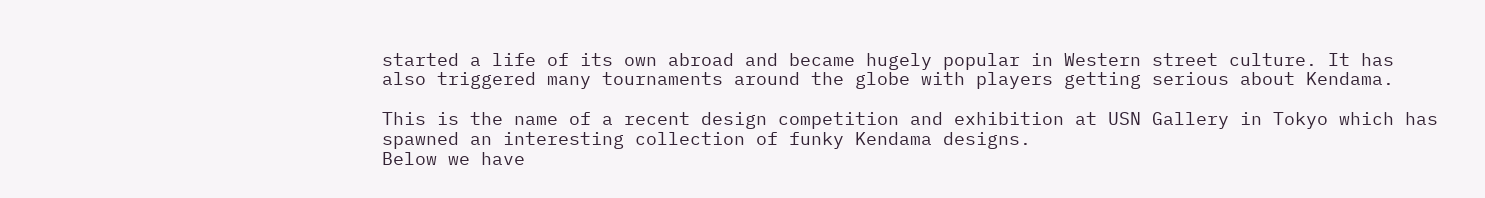started a life of its own abroad and became hugely popular in Western street culture. It has also triggered many tournaments around the globe with players getting serious about Kendama.

This is the name of a recent design competition and exhibition at USN Gallery in Tokyo which has spawned an interesting collection of funky Kendama designs.
Below we have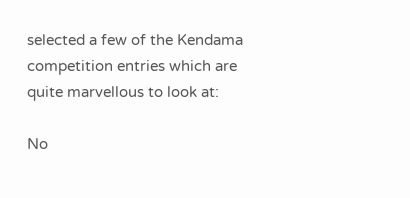selected a few of the Kendama competition entries which are quite marvellous to look at:

No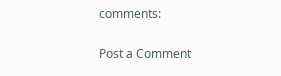comments:

Post a Comment